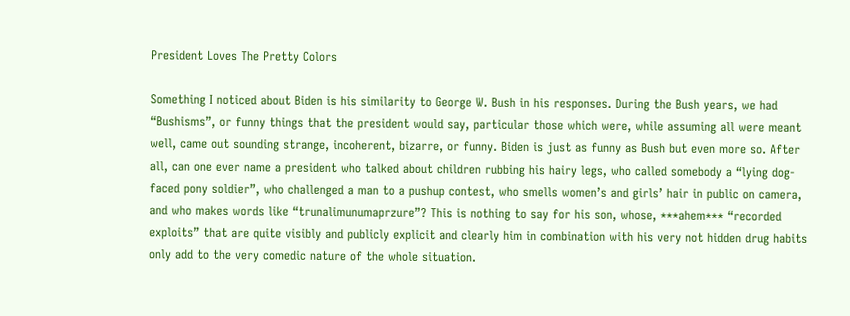President Loves The Pretty Colors

Something I noticed about Biden is his similarity to George W. Bush in his responses. During the Bush years, we had “Bushisms”, or funny things that the president would say, particular those which were, while assuming all were meant well, came out sounding strange, incoherent, bizarre, or funny. Biden is just as funny as Bush but even more so. After all, can one ever name a president who talked about children rubbing his hairy legs, who called somebody a “lying dog-faced pony soldier”, who challenged a man to a pushup contest, who smells women’s and girls’ hair in public on camera, and who makes words like “trunalimunumaprzure”? This is nothing to say for his son, whose, ***ahem*** “recorded exploits” that are quite visibly and publicly explicit and clearly him in combination with his very not hidden drug habits only add to the very comedic nature of the whole situation.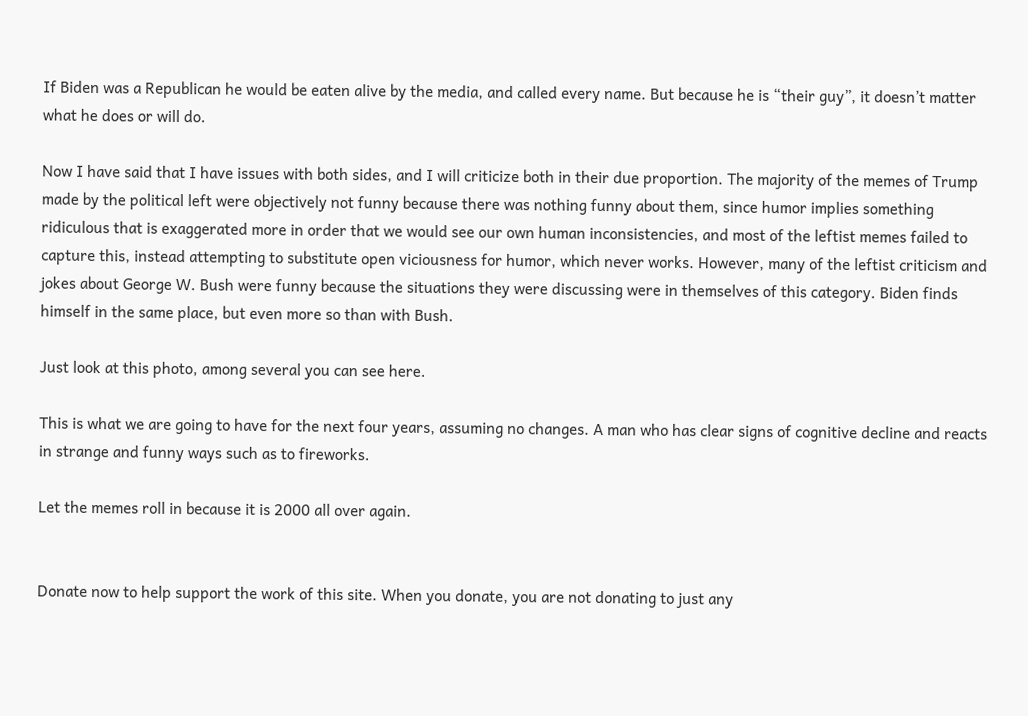If Biden was a Republican he would be eaten alive by the media, and called every name. But because he is “their guy”, it doesn’t matter what he does or will do.

Now I have said that I have issues with both sides, and I will criticize both in their due proportion. The majority of the memes of Trump made by the political left were objectively not funny because there was nothing funny about them, since humor implies something ridiculous that is exaggerated more in order that we would see our own human inconsistencies, and most of the leftist memes failed to capture this, instead attempting to substitute open viciousness for humor, which never works. However, many of the leftist criticism and jokes about George W. Bush were funny because the situations they were discussing were in themselves of this category. Biden finds himself in the same place, but even more so than with Bush.

Just look at this photo, among several you can see here.

This is what we are going to have for the next four years, assuming no changes. A man who has clear signs of cognitive decline and reacts in strange and funny ways such as to fireworks.

Let the memes roll in because it is 2000 all over again.


Donate now to help support the work of this site. When you donate, you are not donating to just any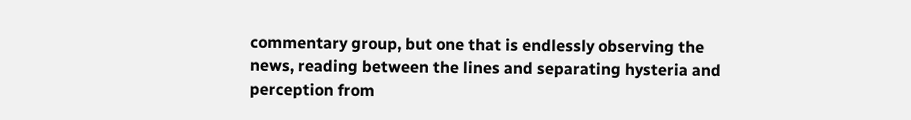commentary group, but one that is endlessly observing the news, reading between the lines and separating hysteria and perception from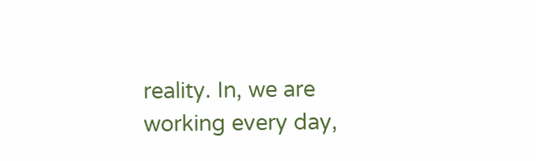reality. In, we are working every day,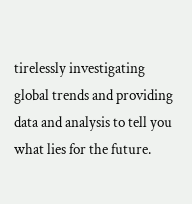tirelessly investigating global trends and providing data and analysis to tell you what lies for the future.